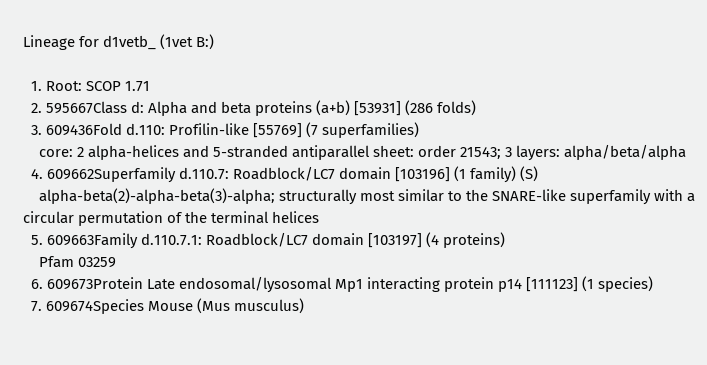Lineage for d1vetb_ (1vet B:)

  1. Root: SCOP 1.71
  2. 595667Class d: Alpha and beta proteins (a+b) [53931] (286 folds)
  3. 609436Fold d.110: Profilin-like [55769] (7 superfamilies)
    core: 2 alpha-helices and 5-stranded antiparallel sheet: order 21543; 3 layers: alpha/beta/alpha
  4. 609662Superfamily d.110.7: Roadblock/LC7 domain [103196] (1 family) (S)
    alpha-beta(2)-alpha-beta(3)-alpha; structurally most similar to the SNARE-like superfamily with a circular permutation of the terminal helices
  5. 609663Family d.110.7.1: Roadblock/LC7 domain [103197] (4 proteins)
    Pfam 03259
  6. 609673Protein Late endosomal/lysosomal Mp1 interacting protein p14 [111123] (1 species)
  7. 609674Species Mouse (Mus musculus)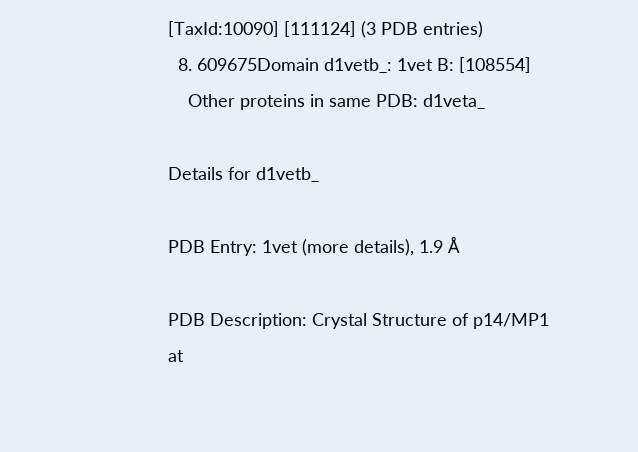[TaxId:10090] [111124] (3 PDB entries)
  8. 609675Domain d1vetb_: 1vet B: [108554]
    Other proteins in same PDB: d1veta_

Details for d1vetb_

PDB Entry: 1vet (more details), 1.9 Å

PDB Description: Crystal Structure of p14/MP1 at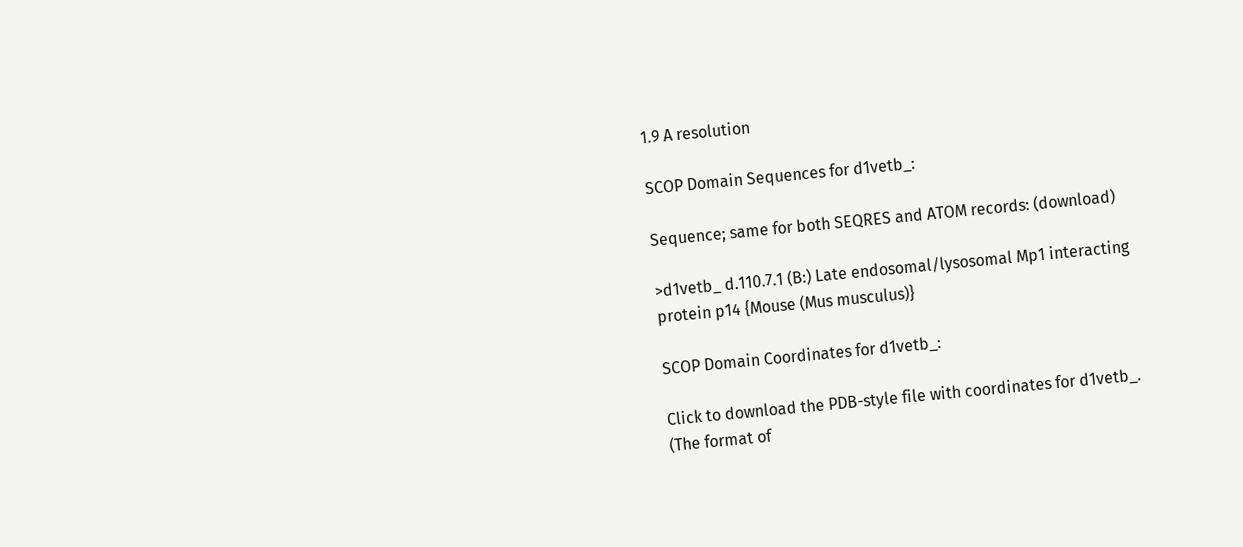1.9 A resolution

SCOP Domain Sequences for d1vetb_:

Sequence; same for both SEQRES and ATOM records: (download)

>d1vetb_ d.110.7.1 (B:) Late endosomal/lysosomal Mp1 interacting protein p14 {Mouse (Mus musculus)}

SCOP Domain Coordinates for d1vetb_:

Click to download the PDB-style file with coordinates for d1vetb_.
(The format of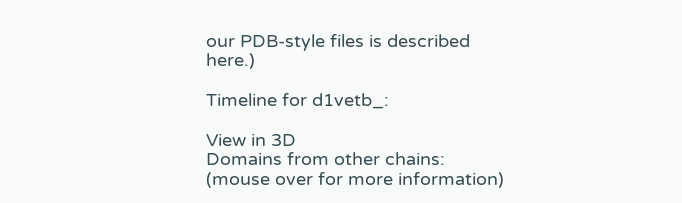our PDB-style files is described here.)

Timeline for d1vetb_:

View in 3D
Domains from other chains:
(mouse over for more information)